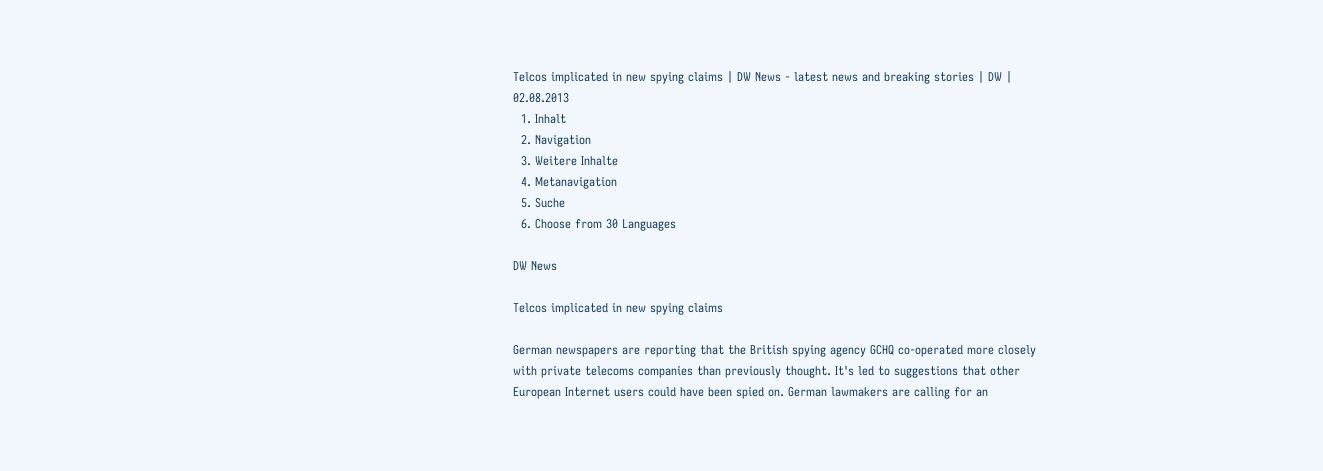Telcos implicated in new spying claims | DW News - latest news and breaking stories | DW | 02.08.2013
  1. Inhalt
  2. Navigation
  3. Weitere Inhalte
  4. Metanavigation
  5. Suche
  6. Choose from 30 Languages

DW News

Telcos implicated in new spying claims

German newspapers are reporting that the British spying agency GCHQ co-operated more closely with private telecoms companies than previously thought. It's led to suggestions that other European Internet users could have been spied on. German lawmakers are calling for an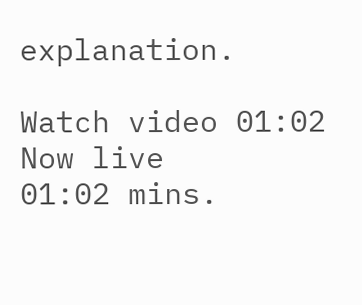explanation.

Watch video 01:02
Now live
01:02 mins.